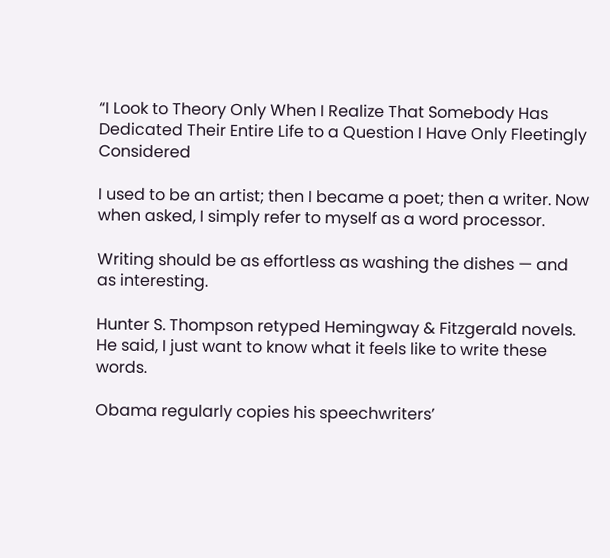“I Look to Theory Only When I Realize That Somebody Has Dedicated Their Entire Life to a Question I Have Only Fleetingly Considered

I used to be an artist; then I became a poet; then a writer. Now when asked, I simply refer to myself as a word processor.

Writing should be as effortless as washing the dishes — and as interesting.

Hunter S. Thompson retyped Hemingway & Fitzgerald novels. He said, I just want to know what it feels like to write these words.

Obama regularly copies his speechwriters’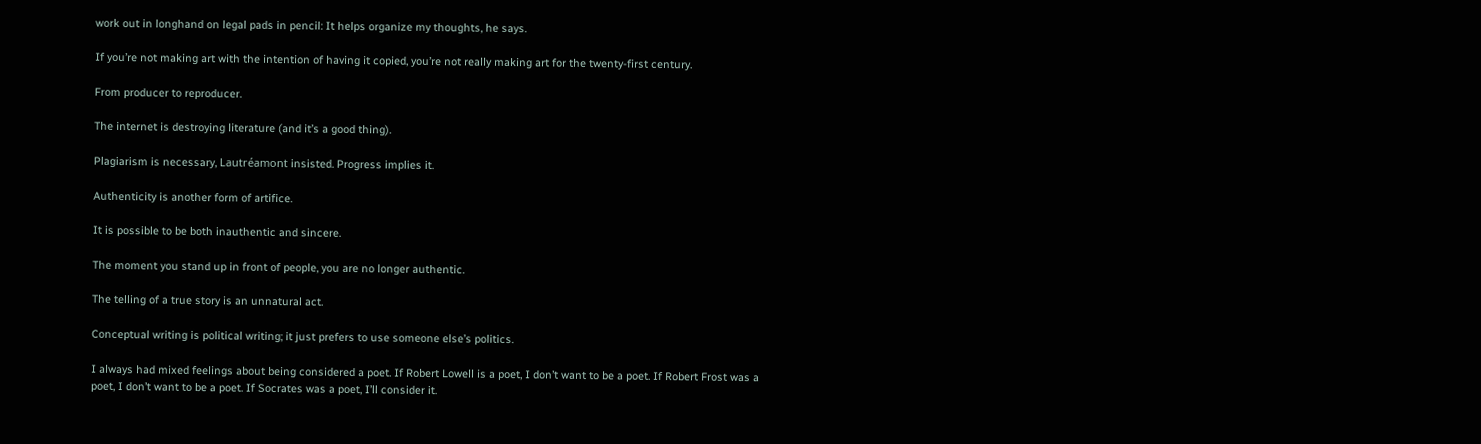work out in longhand on legal pads in pencil: It helps organize my thoughts, he says.

If you’re not making art with the intention of having it copied, you’re not really making art for the twenty-first century.

From producer to reproducer.

The internet is destroying literature (and it’s a good thing).

Plagiarism is necessary, Lautréamont insisted. Progress implies it.

Authenticity is another form of artifice.

It is possible to be both inauthentic and sincere.

The moment you stand up in front of people, you are no longer authentic.

The telling of a true story is an unnatural act.

Conceptual writing is political writing; it just prefers to use someone else’s politics.

I always had mixed feelings about being considered a poet. If Robert Lowell is a poet, I don’t want to be a poet. If Robert Frost was a poet, I don’t want to be a poet. If Socrates was a poet, I’ll consider it.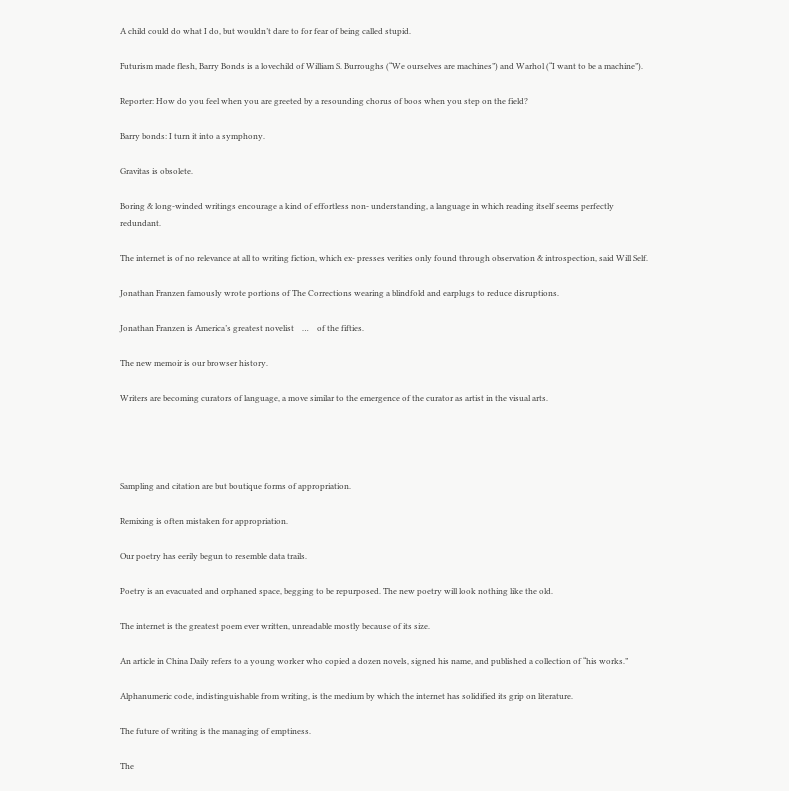A child could do what I do, but wouldn’t dare to for fear of being called stupid.

Futurism made flesh, Barry Bonds is a lovechild of William S. Burroughs (“We ourselves are machines”) and Warhol (“I want to be a machine”).

Reporter: How do you feel when you are greeted by a resounding chorus of boos when you step on the field?

Barry bonds: I turn it into a symphony.

Gravitas is obsolete.

Boring & long-winded writings encourage a kind of effortless non- understanding, a language in which reading itself seems perfectly redundant.

The internet is of no relevance at all to writing fiction, which ex- presses verities only found through observation & introspection, said Will Self.

Jonathan Franzen famously wrote portions of The Corrections wearing a blindfold and earplugs to reduce disruptions.

Jonathan Franzen is America’s greatest novelist    …    of the fifties.

The new memoir is our browser history.

Writers are becoming curators of language, a move similar to the emergence of the curator as artist in the visual arts.




Sampling and citation are but boutique forms of appropriation.

Remixing is often mistaken for appropriation.

Our poetry has eerily begun to resemble data trails.

Poetry is an evacuated and orphaned space, begging to be repurposed. The new poetry will look nothing like the old.

The internet is the greatest poem ever written, unreadable mostly because of its size.

An article in China Daily refers to a young worker who copied a dozen novels, signed his name, and published a collection of “his works.”

Alphanumeric code, indistinguishable from writing, is the medium by which the internet has solidified its grip on literature.

The future of writing is the managing of emptiness.

The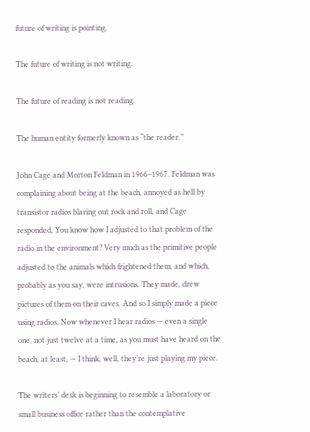future of writing is pointing.

The future of writing is not writing.

The future of reading is not reading.

The human entity formerly known as “the reader.”

John Cage and Morton Feldman in 1966–1967. Feldman was complaining about being at the beach, annoyed as hell by transistor radios blaring out rock and roll, and Cage responded, You know how I adjusted to that problem of the radio in the environment? Very much as the primitive people adjusted to the animals which frightened them, and which, probably as you say, were intrusions. They made, drew pictures of them on their caves. And so I simply made a piece using radios. Now whenever I hear radios — even a single one, not just twelve at a time, as you must have heard on the beach, at least, — I think, well, they’re just playing my piece.

The writers’ desk is beginning to resemble a laboratory or small business office rather than the contemplative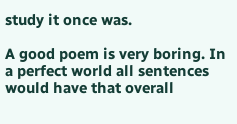study it once was.

A good poem is very boring. In a perfect world all sentences would have that overall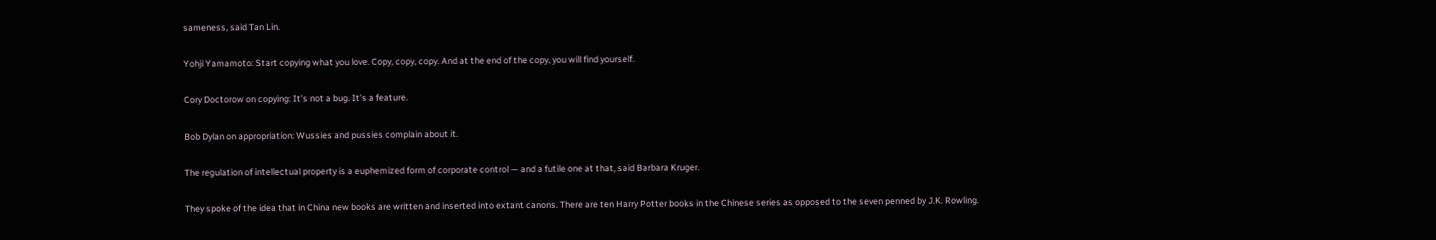sameness, said Tan Lin.

Yohji Yamamoto: Start copying what you love. Copy, copy, copy. And at the end of the copy, you will find yourself.

Cory Doctorow on copying: It’s not a bug. It’s a feature.

Bob Dylan on appropriation: Wussies and pussies complain about it.

The regulation of intellectual property is a euphemized form of corporate control — and a futile one at that, said Barbara Kruger.

They spoke of the idea that in China new books are written and inserted into extant canons. There are ten Harry Potter books in the Chinese series as opposed to the seven penned by J.K. Rowling.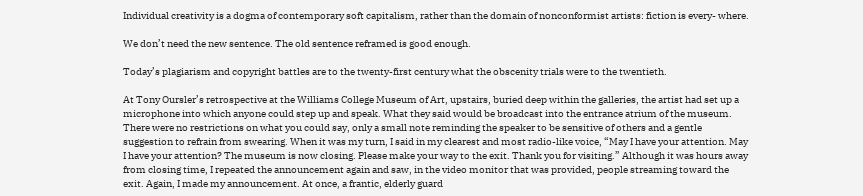Individual creativity is a dogma of contemporary soft capitalism, rather than the domain of nonconformist artists: fiction is every- where.

We don’t need the new sentence. The old sentence reframed is good enough.

Today’s plagiarism and copyright battles are to the twenty-first century what the obscenity trials were to the twentieth.

At Tony Oursler’s retrospective at the Williams College Museum of Art, upstairs, buried deep within the galleries, the artist had set up a microphone into which anyone could step up and speak. What they said would be broadcast into the entrance atrium of the museum. There were no restrictions on what you could say, only a small note reminding the speaker to be sensitive of others and a gentle suggestion to refrain from swearing. When it was my turn, I said in my clearest and most radio-like voice, “May I have your attention. May I have your attention? The museum is now closing. Please make your way to the exit. Thank you for visiting.” Although it was hours away from closing time, I repeated the announcement again and saw, in the video monitor that was provided, people streaming toward the exit. Again, I made my announcement. At once, a frantic, elderly guard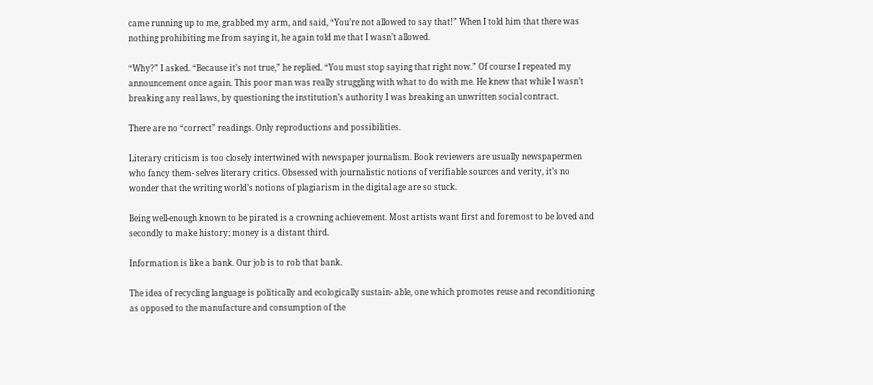came running up to me, grabbed my arm, and said, “You’re not allowed to say that!” When I told him that there was nothing prohibiting me from saying it, he again told me that I wasn’t allowed.

“Why?” I asked. “Because it’s not true,” he replied. “You must stop saying that right now.” Of course I repeated my announcement once again. This poor man was really struggling with what to do with me. He knew that while I wasn’t breaking any real laws, by questioning the institution’s authority I was breaking an unwritten social contract.

There are no “correct” readings. Only reproductions and possibilities.

Literary criticism is too closely intertwined with newspaper journalism. Book reviewers are usually newspapermen who fancy them- selves literary critics. Obsessed with journalistic notions of verifiable sources and verity, it’s no wonder that the writing world’s notions of plagiarism in the digital age are so stuck.

Being well-enough known to be pirated is a crowning achievement. Most artists want first and foremost to be loved and secondly to make history; money is a distant third.

Information is like a bank. Our job is to rob that bank.

The idea of recycling language is politically and ecologically sustain- able, one which promotes reuse and reconditioning as opposed to the manufacture and consumption of the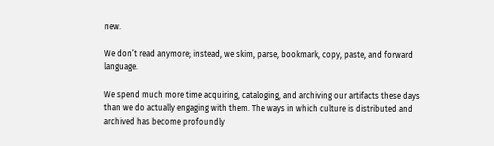new.

We don’t read anymore; instead, we skim, parse, bookmark, copy, paste, and forward language.

We spend much more time acquiring, cataloging, and archiving our artifacts these days than we do actually engaging with them. The ways in which culture is distributed and archived has become profoundly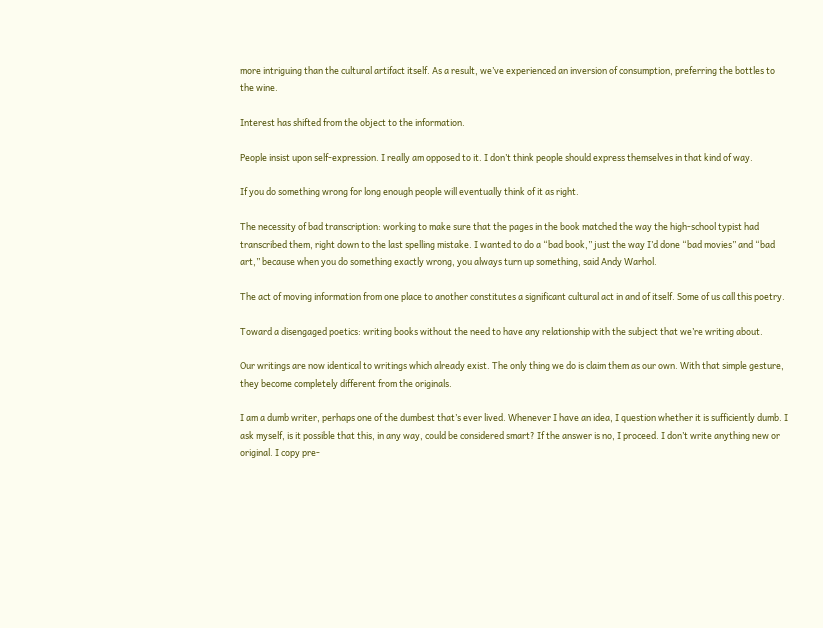more intriguing than the cultural artifact itself. As a result, we’ve experienced an inversion of consumption, preferring the bottles to the wine.

Interest has shifted from the object to the information.

People insist upon self-expression. I really am opposed to it. I don’t think people should express themselves in that kind of way.

If you do something wrong for long enough people will eventually think of it as right.

The necessity of bad transcription: working to make sure that the pages in the book matched the way the high-school typist had transcribed them, right down to the last spelling mistake. I wanted to do a “bad book,” just the way I’d done “bad movies” and “bad art,” because when you do something exactly wrong, you always turn up something, said Andy Warhol.

The act of moving information from one place to another constitutes a significant cultural act in and of itself. Some of us call this poetry.

Toward a disengaged poetics: writing books without the need to have any relationship with the subject that we’re writing about.

Our writings are now identical to writings which already exist. The only thing we do is claim them as our own. With that simple gesture, they become completely different from the originals.

I am a dumb writer, perhaps one of the dumbest that’s ever lived. Whenever I have an idea, I question whether it is sufficiently dumb. I ask myself, is it possible that this, in any way, could be considered smart? If the answer is no, I proceed. I don’t write anything new or original. I copy pre-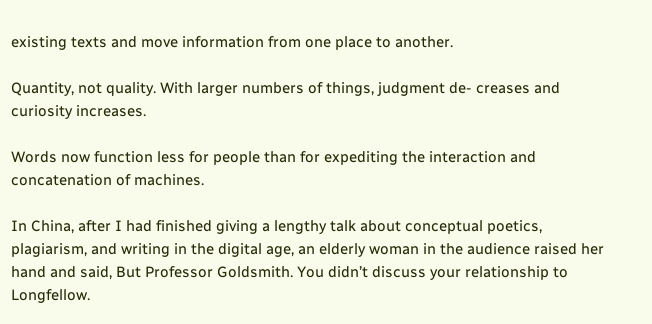existing texts and move information from one place to another.

Quantity, not quality. With larger numbers of things, judgment de- creases and curiosity increases.

Words now function less for people than for expediting the interaction and concatenation of machines.

In China, after I had finished giving a lengthy talk about conceptual poetics, plagiarism, and writing in the digital age, an elderly woman in the audience raised her hand and said, But Professor Goldsmith. You didn’t discuss your relationship to Longfellow.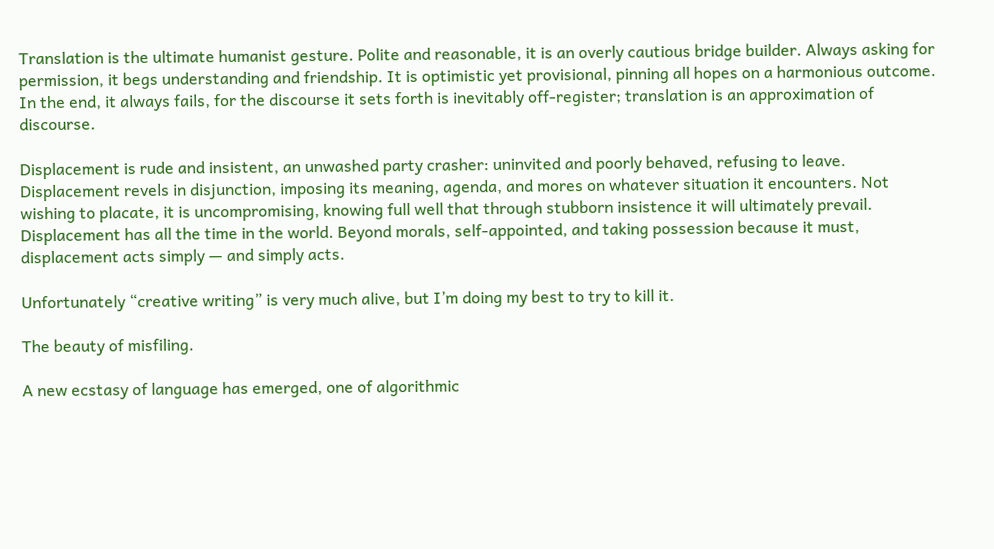Translation is the ultimate humanist gesture. Polite and reasonable, it is an overly cautious bridge builder. Always asking for permission, it begs understanding and friendship. It is optimistic yet provisional, pinning all hopes on a harmonious outcome. In the end, it always fails, for the discourse it sets forth is inevitably off-register; translation is an approximation of discourse.

Displacement is rude and insistent, an unwashed party crasher: uninvited and poorly behaved, refusing to leave. Displacement revels in disjunction, imposing its meaning, agenda, and mores on whatever situation it encounters. Not wishing to placate, it is uncompromising, knowing full well that through stubborn insistence it will ultimately prevail. Displacement has all the time in the world. Beyond morals, self-appointed, and taking possession because it must, displacement acts simply — and simply acts.

Unfortunately “creative writing” is very much alive, but I’m doing my best to try to kill it.

The beauty of misfiling.

A new ecstasy of language has emerged, one of algorithmic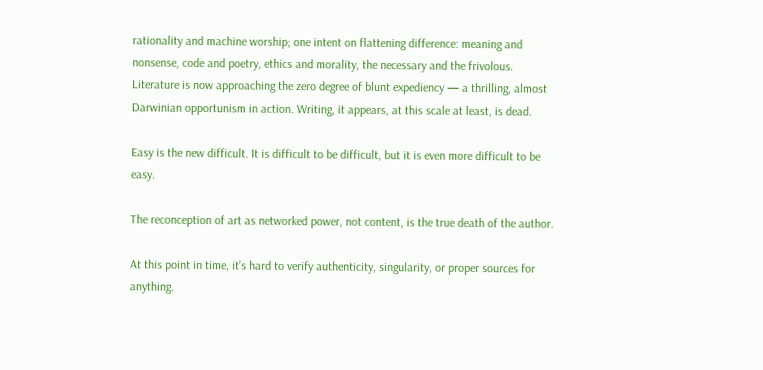rationality and machine worship; one intent on flattening difference: meaning and nonsense, code and poetry, ethics and morality, the necessary and the frivolous. Literature is now approaching the zero degree of blunt expediency — a thrilling, almost Darwinian opportunism in action. Writing, it appears, at this scale at least, is dead.

Easy is the new difficult. It is difficult to be difficult, but it is even more difficult to be easy.

The reconception of art as networked power, not content, is the true death of the author.

At this point in time, it’s hard to verify authenticity, singularity, or proper sources for anything.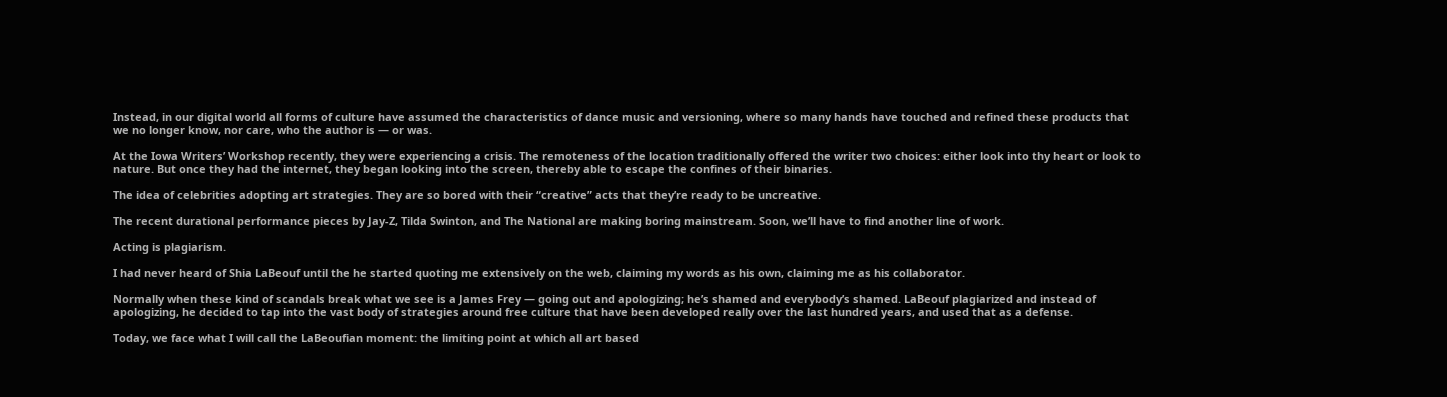Instead, in our digital world all forms of culture have assumed the characteristics of dance music and versioning, where so many hands have touched and refined these products that we no longer know, nor care, who the author is — or was.

At the Iowa Writers’ Workshop recently, they were experiencing a crisis. The remoteness of the location traditionally offered the writer two choices: either look into thy heart or look to nature. But once they had the internet, they began looking into the screen, thereby able to escape the confines of their binaries.

The idea of celebrities adopting art strategies. They are so bored with their “creative” acts that they’re ready to be uncreative.

The recent durational performance pieces by Jay-Z, Tilda Swinton, and The National are making boring mainstream. Soon, we’ll have to find another line of work.

Acting is plagiarism.

I had never heard of Shia LaBeouf until the he started quoting me extensively on the web, claiming my words as his own, claiming me as his collaborator.

Normally when these kind of scandals break what we see is a James Frey — going out and apologizing; he’s shamed and everybody’s shamed. LaBeouf plagiarized and instead of apologizing, he decided to tap into the vast body of strategies around free culture that have been developed really over the last hundred years, and used that as a defense.

Today, we face what I will call the LaBeoufian moment: the limiting point at which all art based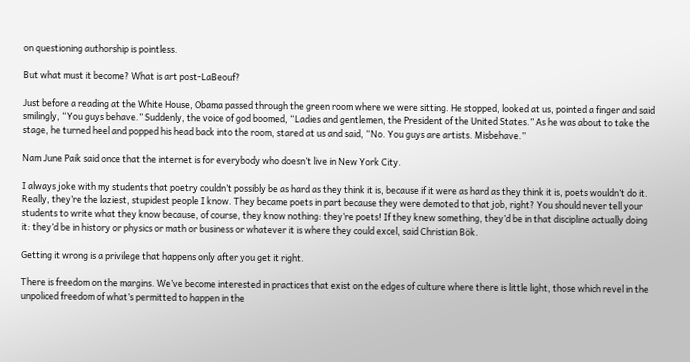on questioning authorship is pointless.

But what must it become? What is art post-LaBeouf?

Just before a reading at the White House, Obama passed through the green room where we were sitting. He stopped, looked at us, pointed a finger and said smilingly, “You guys behave.” Suddenly, the voice of god boomed, “Ladies and gentlemen, the President of the United States.” As he was about to take the stage, he turned heel and popped his head back into the room, stared at us and said, “No. You guys are artists. Misbehave.”

Nam June Paik said once that the internet is for everybody who doesn’t live in New York City.

I always joke with my students that poetry couldn’t possibly be as hard as they think it is, because if it were as hard as they think it is, poets wouldn’t do it. Really, they’re the laziest, stupidest people I know. They became poets in part because they were demoted to that job, right? You should never tell your students to write what they know because, of course, they know nothing: they’re poets! If they knew something, they’d be in that discipline actually doing it: they’d be in history or physics or math or business or whatever it is where they could excel, said Christian Bök.

Getting it wrong is a privilege that happens only after you get it right.

There is freedom on the margins. We’ve become interested in practices that exist on the edges of culture where there is little light, those which revel in the unpoliced freedom of what’s permitted to happen in the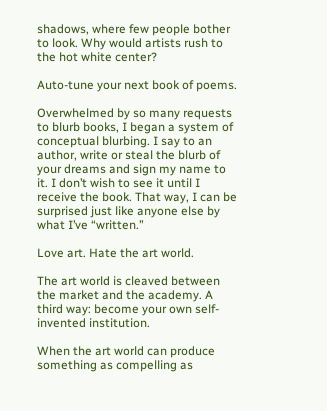shadows, where few people bother to look. Why would artists rush to the hot white center?

Auto-tune your next book of poems.

Overwhelmed by so many requests to blurb books, I began a system of conceptual blurbing. I say to an author, write or steal the blurb of your dreams and sign my name to it. I don’t wish to see it until I receive the book. That way, I can be surprised just like anyone else by what I’ve “written.”

Love art. Hate the art world.

The art world is cleaved between the market and the academy. A third way: become your own self-invented institution.

When the art world can produce something as compelling as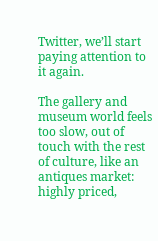Twitter, we’ll start paying attention to it again.

The gallery and museum world feels too slow, out of touch with the rest of culture, like an antiques market: highly priced,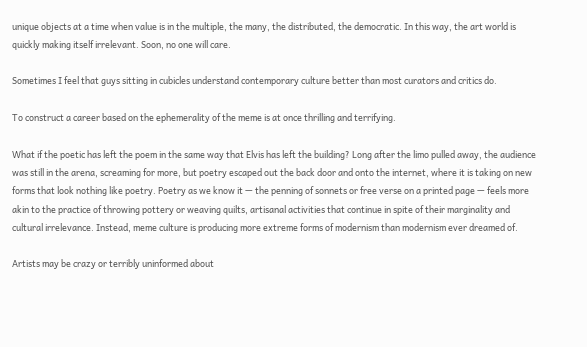unique objects at a time when value is in the multiple, the many, the distributed, the democratic. In this way, the art world is quickly making itself irrelevant. Soon, no one will care.

Sometimes I feel that guys sitting in cubicles understand contemporary culture better than most curators and critics do.

To construct a career based on the ephemerality of the meme is at once thrilling and terrifying.

What if the poetic has left the poem in the same way that Elvis has left the building? Long after the limo pulled away, the audience was still in the arena, screaming for more, but poetry escaped out the back door and onto the internet, where it is taking on new forms that look nothing like poetry. Poetry as we know it — the penning of sonnets or free verse on a printed page — feels more akin to the practice of throwing pottery or weaving quilts, artisanal activities that continue in spite of their marginality and cultural irrelevance. Instead, meme culture is producing more extreme forms of modernism than modernism ever dreamed of.

Artists may be crazy or terribly uninformed about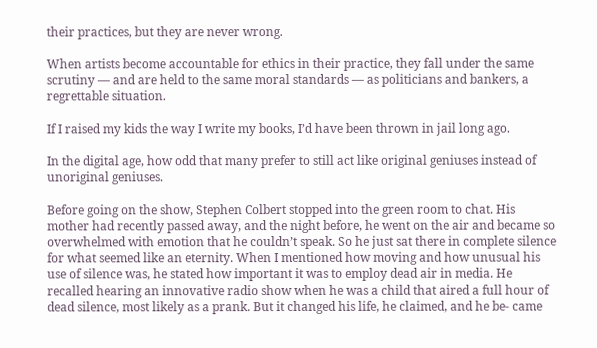their practices, but they are never wrong.

When artists become accountable for ethics in their practice, they fall under the same scrutiny — and are held to the same moral standards — as politicians and bankers, a regrettable situation.

If I raised my kids the way I write my books, I’d have been thrown in jail long ago.

In the digital age, how odd that many prefer to still act like original geniuses instead of unoriginal geniuses.

Before going on the show, Stephen Colbert stopped into the green room to chat. His mother had recently passed away, and the night before, he went on the air and became so overwhelmed with emotion that he couldn’t speak. So he just sat there in complete silence for what seemed like an eternity. When I mentioned how moving and how unusual his use of silence was, he stated how important it was to employ dead air in media. He recalled hearing an innovative radio show when he was a child that aired a full hour of dead silence, most likely as a prank. But it changed his life, he claimed, and he be- came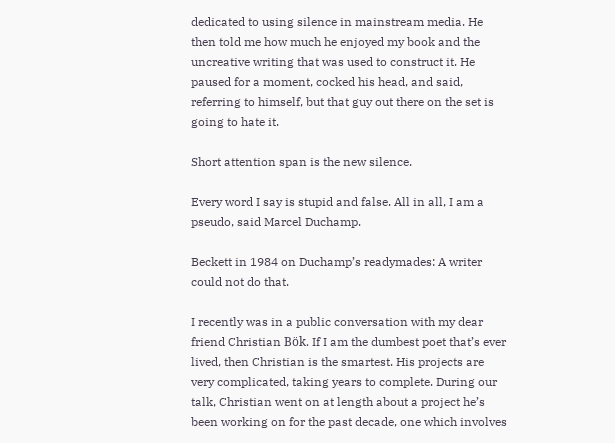dedicated to using silence in mainstream media. He then told me how much he enjoyed my book and the uncreative writing that was used to construct it. He paused for a moment, cocked his head, and said, referring to himself, but that guy out there on the set is going to hate it.

Short attention span is the new silence.

Every word I say is stupid and false. All in all, I am a pseudo, said Marcel Duchamp.

Beckett in 1984 on Duchamp’s readymades: A writer could not do that.

I recently was in a public conversation with my dear friend Christian Bök. If I am the dumbest poet that’s ever lived, then Christian is the smartest. His projects are very complicated, taking years to complete. During our talk, Christian went on at length about a project he’s been working on for the past decade, one which involves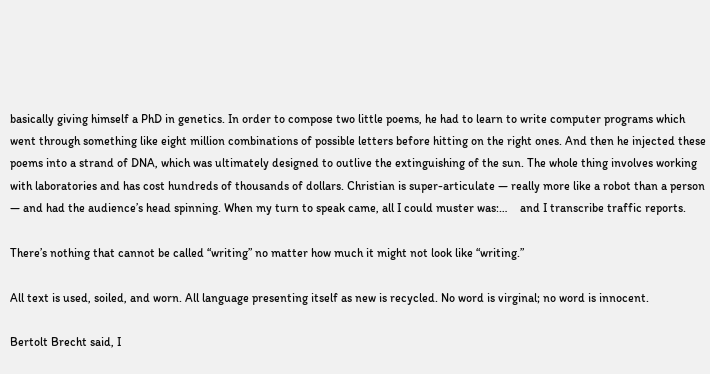basically giving himself a PhD in genetics. In order to compose two little poems, he had to learn to write computer programs which went through something like eight million combinations of possible letters before hitting on the right ones. And then he injected these poems into a strand of DNA, which was ultimately designed to outlive the extinguishing of the sun. The whole thing involves working with laboratories and has cost hundreds of thousands of dollars. Christian is super-articulate — really more like a robot than a person — and had the audience’s head spinning. When my turn to speak came, all I could muster was:…    and I transcribe traffic reports.

There’s nothing that cannot be called “writing” no matter how much it might not look like “writing.”

All text is used, soiled, and worn. All language presenting itself as new is recycled. No word is virginal; no word is innocent.

Bertolt Brecht said, I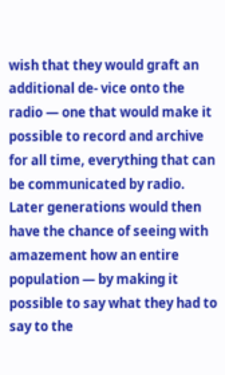wish that they would graft an additional de- vice onto the radio — one that would make it possible to record and archive for all time, everything that can be communicated by radio. Later generations would then have the chance of seeing with amazement how an entire population — by making it possible to say what they had to say to the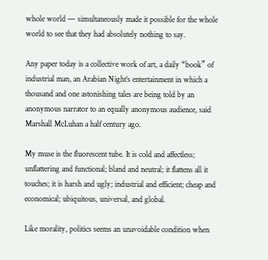whole world — simultaneously made it possible for the whole world to see that they had absolutely nothing to say.

Any paper today is a collective work of art, a daily “book” of industrial man, an Arabian Night’s entertainment in which a thousand and one astonishing tales are being told by an anonymous narrator to an equally anonymous audience, said Marshall McLuhan a half century ago.

My muse is the fluorescent tube. It is cold and affectless; unflattering and functional; bland and neutral; it flattens all it touches; it is harsh and ugly; industrial and efficient; cheap and economical; ubiquitous, universal, and global.

Like morality, politics seems an unavoidable condition when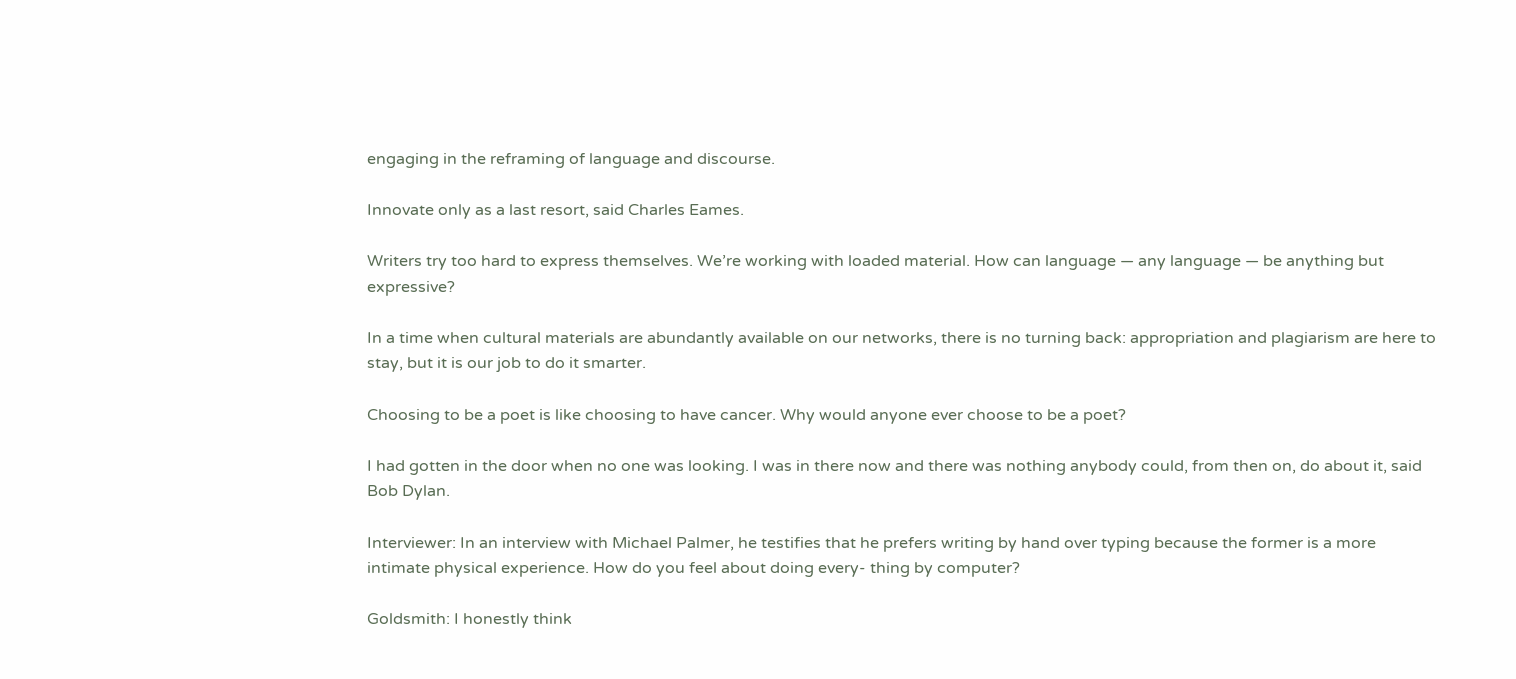engaging in the reframing of language and discourse.

Innovate only as a last resort, said Charles Eames.

Writers try too hard to express themselves. We’re working with loaded material. How can language — any language — be anything but expressive?

In a time when cultural materials are abundantly available on our networks, there is no turning back: appropriation and plagiarism are here to stay, but it is our job to do it smarter.

Choosing to be a poet is like choosing to have cancer. Why would anyone ever choose to be a poet?

I had gotten in the door when no one was looking. I was in there now and there was nothing anybody could, from then on, do about it, said Bob Dylan.

Interviewer: In an interview with Michael Palmer, he testifies that he prefers writing by hand over typing because the former is a more intimate physical experience. How do you feel about doing every- thing by computer?

Goldsmith: I honestly think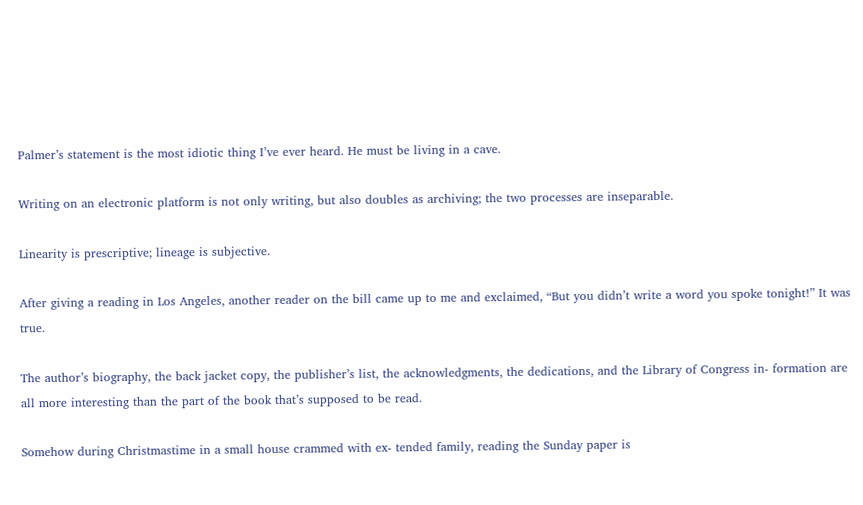Palmer’s statement is the most idiotic thing I’ve ever heard. He must be living in a cave.

Writing on an electronic platform is not only writing, but also doubles as archiving; the two processes are inseparable.

Linearity is prescriptive; lineage is subjective.

After giving a reading in Los Angeles, another reader on the bill came up to me and exclaimed, “But you didn’t write a word you spoke tonight!” It was true.

The author’s biography, the back jacket copy, the publisher’s list, the acknowledgments, the dedications, and the Library of Congress in- formation are all more interesting than the part of the book that’s supposed to be read.

Somehow during Christmastime in a small house crammed with ex- tended family, reading the Sunday paper is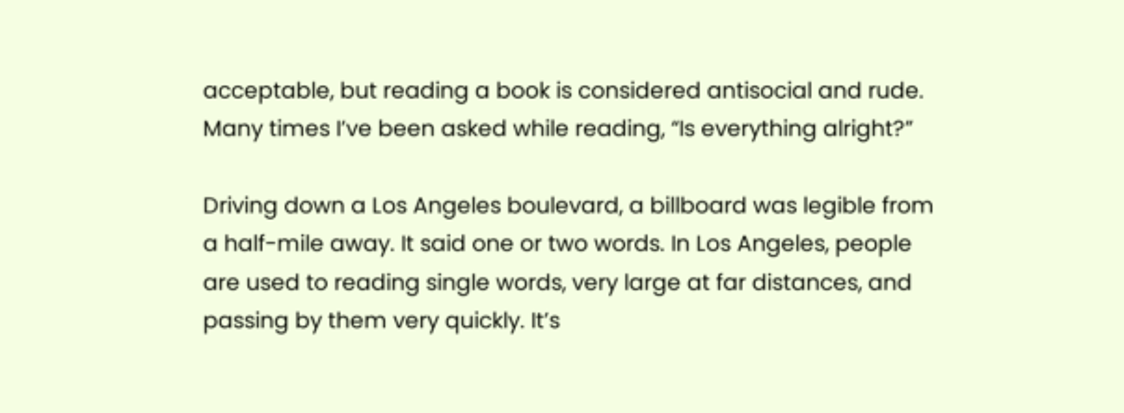acceptable, but reading a book is considered antisocial and rude. Many times I’ve been asked while reading, “Is everything alright?”

Driving down a Los Angeles boulevard, a billboard was legible from a half-mile away. It said one or two words. In Los Angeles, people are used to reading single words, very large at far distances, and passing by them very quickly. It’s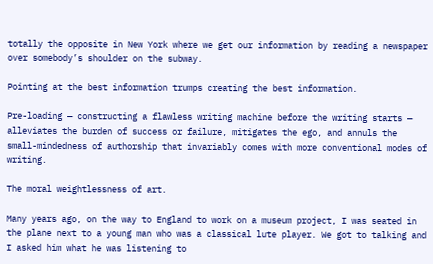totally the opposite in New York where we get our information by reading a newspaper over somebody’s shoulder on the subway.

Pointing at the best information trumps creating the best information.

Pre-loading — constructing a flawless writing machine before the writing starts — alleviates the burden of success or failure, mitigates the ego, and annuls the small-mindedness of authorship that invariably comes with more conventional modes of writing.

The moral weightlessness of art.

Many years ago, on the way to England to work on a museum project, I was seated in the plane next to a young man who was a classical lute player. We got to talking and I asked him what he was listening to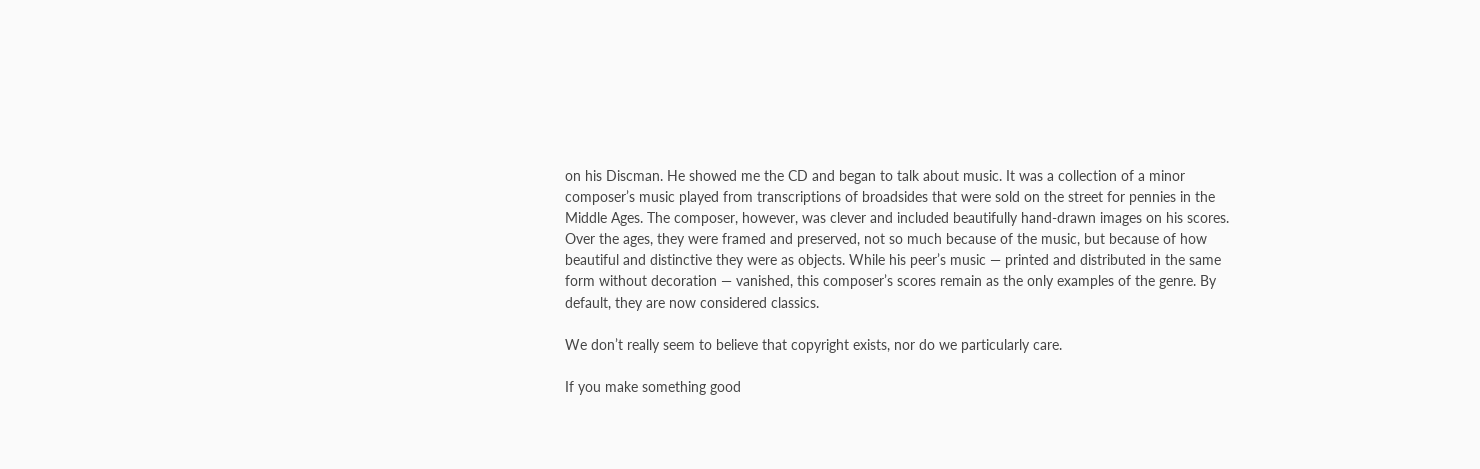on his Discman. He showed me the CD and began to talk about music. It was a collection of a minor composer’s music played from transcriptions of broadsides that were sold on the street for pennies in the Middle Ages. The composer, however, was clever and included beautifully hand-drawn images on his scores. Over the ages, they were framed and preserved, not so much because of the music, but because of how beautiful and distinctive they were as objects. While his peer’s music — printed and distributed in the same form without decoration — vanished, this composer’s scores remain as the only examples of the genre. By default, they are now considered classics.

We don’t really seem to believe that copyright exists, nor do we particularly care.

If you make something good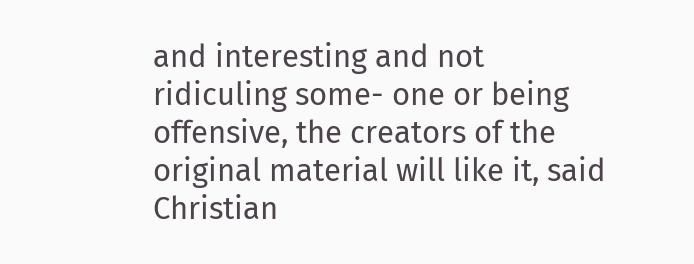and interesting and not ridiculing some- one or being offensive, the creators of the original material will like it, said Christian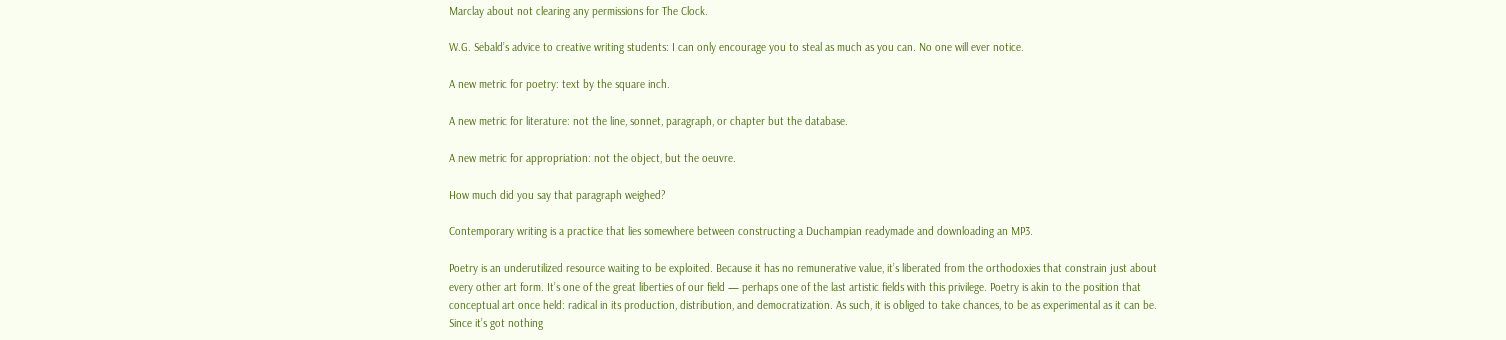Marclay about not clearing any permissions for The Clock.

W.G. Sebald’s advice to creative writing students: I can only encourage you to steal as much as you can. No one will ever notice.

A new metric for poetry: text by the square inch.

A new metric for literature: not the line, sonnet, paragraph, or chapter but the database.

A new metric for appropriation: not the object, but the oeuvre.

How much did you say that paragraph weighed?

Contemporary writing is a practice that lies somewhere between constructing a Duchampian readymade and downloading an MP3.

Poetry is an underutilized resource waiting to be exploited. Because it has no remunerative value, it’s liberated from the orthodoxies that constrain just about every other art form. It’s one of the great liberties of our field — perhaps one of the last artistic fields with this privilege. Poetry is akin to the position that conceptual art once held: radical in its production, distribution, and democratization. As such, it is obliged to take chances, to be as experimental as it can be. Since it’s got nothing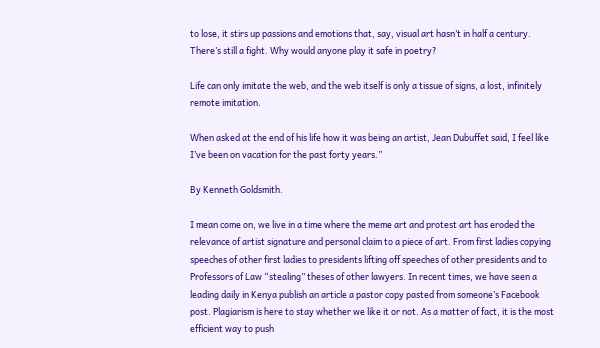to lose, it stirs up passions and emotions that, say, visual art hasn’t in half a century. There’s still a fight. Why would anyone play it safe in poetry?

Life can only imitate the web, and the web itself is only a tissue of signs, a lost, infinitely remote imitation.

When asked at the end of his life how it was being an artist, Jean Dubuffet said, I feel like I’ve been on vacation for the past forty years.”

By Kenneth Goldsmith.

I mean come on, we live in a time where the meme art and protest art has eroded the relevance of artist signature and personal claim to a piece of art. From first ladies copying speeches of other first ladies to presidents lifting off speeches of other presidents and to Professors of Law “stealing” theses of other lawyers. In recent times, we have seen a leading daily in Kenya publish an article a pastor copy pasted from someone’s Facebook post. Plagiarism is here to stay whether we like it or not. As a matter of fact, it is the most efficient way to push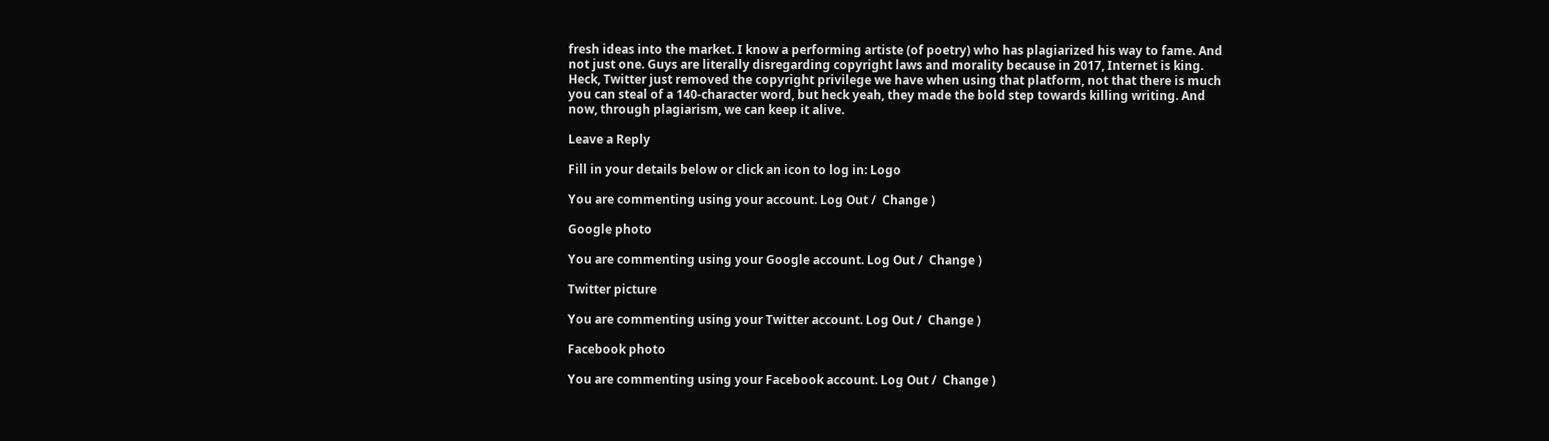fresh ideas into the market. I know a performing artiste (of poetry) who has plagiarized his way to fame. And not just one. Guys are literally disregarding copyright laws and morality because in 2017, Internet is king. Heck, Twitter just removed the copyright privilege we have when using that platform, not that there is much you can steal of a 140-character word, but heck yeah, they made the bold step towards killing writing. And now, through plagiarism, we can keep it alive.

Leave a Reply

Fill in your details below or click an icon to log in: Logo

You are commenting using your account. Log Out /  Change )

Google photo

You are commenting using your Google account. Log Out /  Change )

Twitter picture

You are commenting using your Twitter account. Log Out /  Change )

Facebook photo

You are commenting using your Facebook account. Log Out /  Change )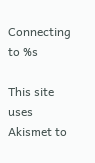Connecting to %s

This site uses Akismet to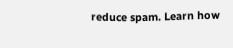reduce spam. Learn how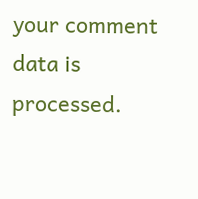your comment data is processed.